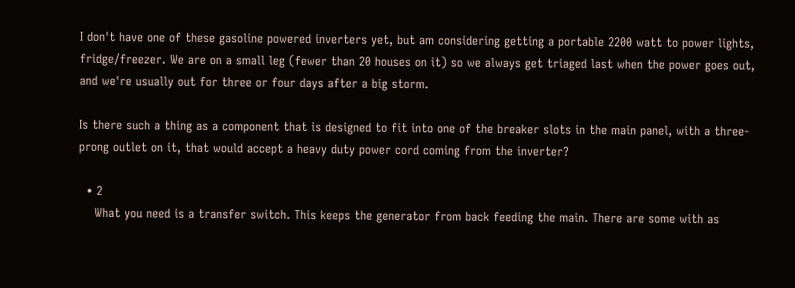I don't have one of these gasoline powered inverters yet, but am considering getting a portable 2200 watt to power lights, fridge/freezer. We are on a small leg (fewer than 20 houses on it) so we always get triaged last when the power goes out, and we're usually out for three or four days after a big storm.

Is there such a thing as a component that is designed to fit into one of the breaker slots in the main panel, with a three-prong outlet on it, that would accept a heavy duty power cord coming from the inverter?

  • 2
    What you need is a transfer switch. This keeps the generator from back feeding the main. There are some with as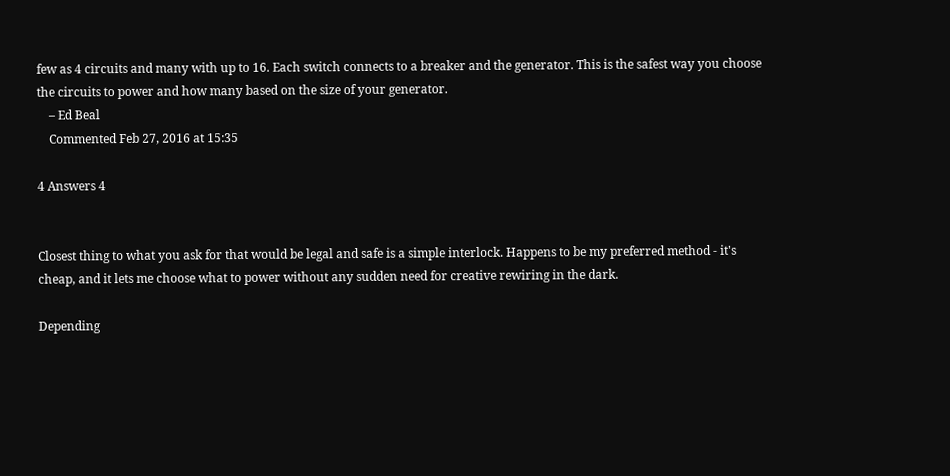few as 4 circuits and many with up to 16. Each switch connects to a breaker and the generator. This is the safest way you choose the circuits to power and how many based on the size of your generator.
    – Ed Beal
    Commented Feb 27, 2016 at 15:35

4 Answers 4


Closest thing to what you ask for that would be legal and safe is a simple interlock. Happens to be my preferred method - it's cheap, and it lets me choose what to power without any sudden need for creative rewiring in the dark.

Depending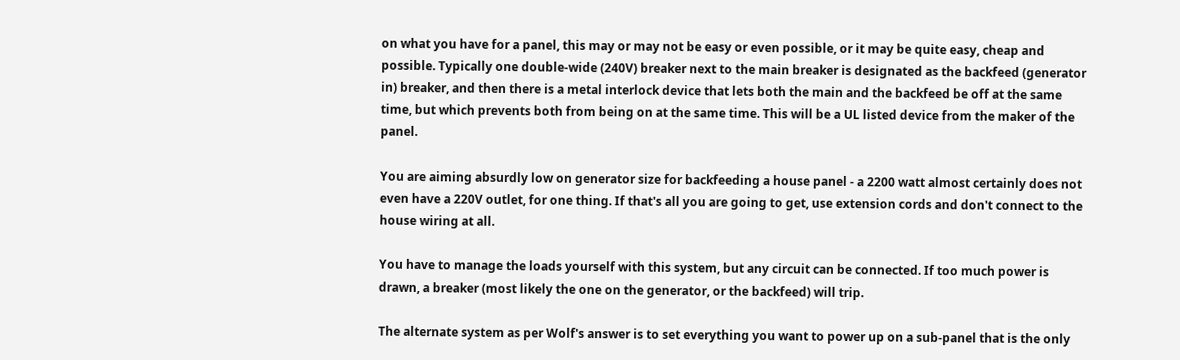on what you have for a panel, this may or may not be easy or even possible, or it may be quite easy, cheap and possible. Typically one double-wide (240V) breaker next to the main breaker is designated as the backfeed (generator in) breaker, and then there is a metal interlock device that lets both the main and the backfeed be off at the same time, but which prevents both from being on at the same time. This will be a UL listed device from the maker of the panel.

You are aiming absurdly low on generator size for backfeeding a house panel - a 2200 watt almost certainly does not even have a 220V outlet, for one thing. If that's all you are going to get, use extension cords and don't connect to the house wiring at all.

You have to manage the loads yourself with this system, but any circuit can be connected. If too much power is drawn, a breaker (most likely the one on the generator, or the backfeed) will trip.

The alternate system as per Wolf's answer is to set everything you want to power up on a sub-panel that is the only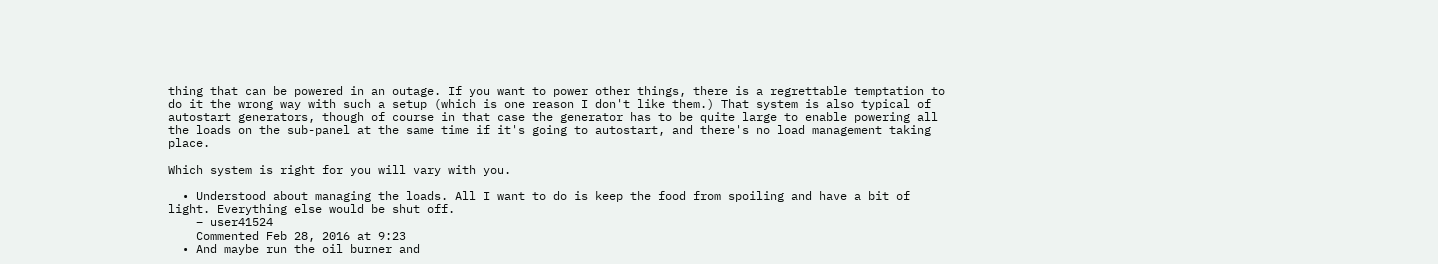thing that can be powered in an outage. If you want to power other things, there is a regrettable temptation to do it the wrong way with such a setup (which is one reason I don't like them.) That system is also typical of autostart generators, though of course in that case the generator has to be quite large to enable powering all the loads on the sub-panel at the same time if it's going to autostart, and there's no load management taking place.

Which system is right for you will vary with you.

  • Understood about managing the loads. All I want to do is keep the food from spoiling and have a bit of light. Everything else would be shut off.
    – user41524
    Commented Feb 28, 2016 at 9:23
  • And maybe run the oil burner and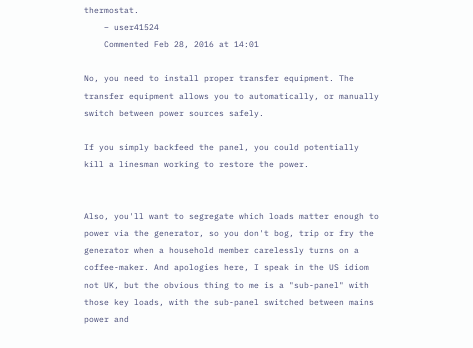thermostat.
    – user41524
    Commented Feb 28, 2016 at 14:01

No, you need to install proper transfer equipment. The transfer equipment allows you to automatically, or manually switch between power sources safely.

If you simply backfeed the panel, you could potentially kill a linesman working to restore the power.


Also, you'll want to segregate which loads matter enough to power via the generator, so you don't bog, trip or fry the generator when a household member carelessly turns on a coffee-maker. And apologies here, I speak in the US idiom not UK, but the obvious thing to me is a "sub-panel" with those key loads, with the sub-panel switched between mains power and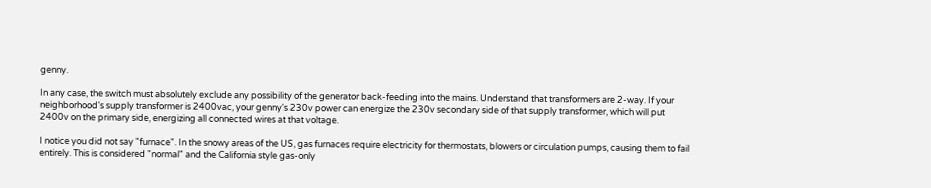genny.

In any case, the switch must absolutely exclude any possibility of the generator back-feeding into the mains. Understand that transformers are 2-way. If your neighborhood's supply transformer is 2400vac, your genny's 230v power can energize the 230v secondary side of that supply transformer, which will put 2400v on the primary side, energizing all connected wires at that voltage.

I notice you did not say "furnace". In the snowy areas of the US, gas furnaces require electricity for thermostats, blowers or circulation pumps, causing them to fail entirely. This is considered "normal" and the California style gas-only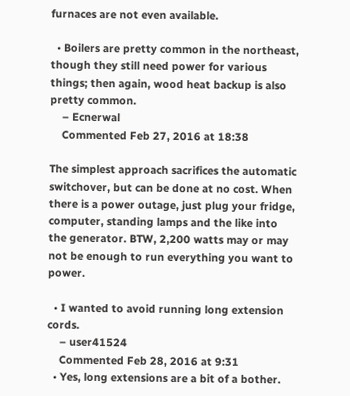furnaces are not even available.

  • Boilers are pretty common in the northeast, though they still need power for various things; then again, wood heat backup is also pretty common.
    – Ecnerwal
    Commented Feb 27, 2016 at 18:38

The simplest approach sacrifices the automatic switchover, but can be done at no cost. When there is a power outage, just plug your fridge, computer, standing lamps and the like into the generator. BTW, 2,200 watts may or may not be enough to run everything you want to power.

  • I wanted to avoid running long extension cords.
    – user41524
    Commented Feb 28, 2016 at 9:31
  • Yes, long extensions are a bit of a bother.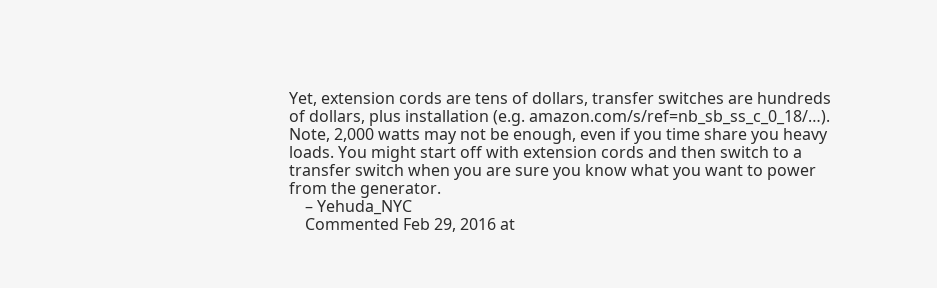Yet, extension cords are tens of dollars, transfer switches are hundreds of dollars, plus installation (e.g. amazon.com/s/ref=nb_sb_ss_c_0_18/…). Note, 2,000 watts may not be enough, even if you time share you heavy loads. You might start off with extension cords and then switch to a transfer switch when you are sure you know what you want to power from the generator.
    – Yehuda_NYC
    Commented Feb 29, 2016 at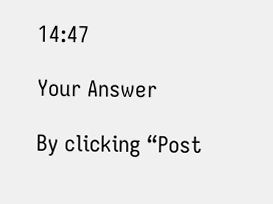14:47

Your Answer

By clicking “Post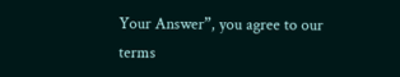Your Answer”, you agree to our terms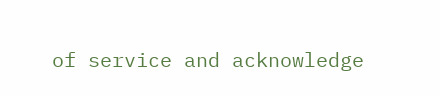of service and acknowledge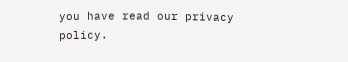you have read our privacy policy.